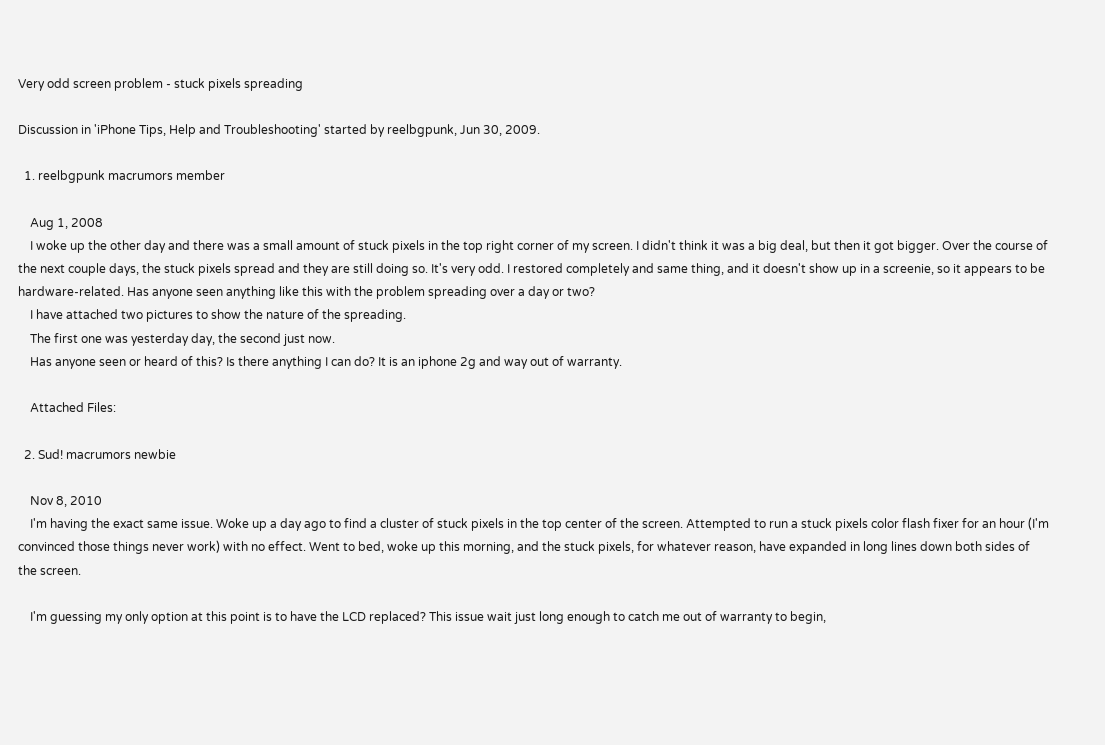Very odd screen problem - stuck pixels spreading

Discussion in 'iPhone Tips, Help and Troubleshooting' started by reelbgpunk, Jun 30, 2009.

  1. reelbgpunk macrumors member

    Aug 1, 2008
    I woke up the other day and there was a small amount of stuck pixels in the top right corner of my screen. I didn't think it was a big deal, but then it got bigger. Over the course of the next couple days, the stuck pixels spread and they are still doing so. It's very odd. I restored completely and same thing, and it doesn't show up in a screenie, so it appears to be hardware-related. Has anyone seen anything like this with the problem spreading over a day or two?
    I have attached two pictures to show the nature of the spreading.
    The first one was yesterday day, the second just now.
    Has anyone seen or heard of this? Is there anything I can do? It is an iphone 2g and way out of warranty.

    Attached Files:

  2. Sud! macrumors newbie

    Nov 8, 2010
    I'm having the exact same issue. Woke up a day ago to find a cluster of stuck pixels in the top center of the screen. Attempted to run a stuck pixels color flash fixer for an hour (I'm convinced those things never work) with no effect. Went to bed, woke up this morning, and the stuck pixels, for whatever reason, have expanded in long lines down both sides of the screen.

    I'm guessing my only option at this point is to have the LCD replaced? This issue wait just long enough to catch me out of warranty to begin,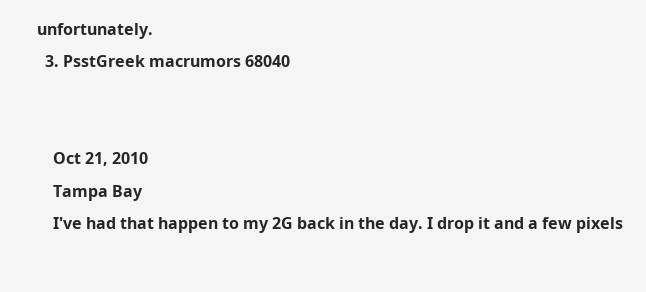unfortunately.
  3. PsstGreek macrumors 68040


    Oct 21, 2010
    Tampa Bay
    I've had that happen to my 2G back in the day. I drop it and a few pixels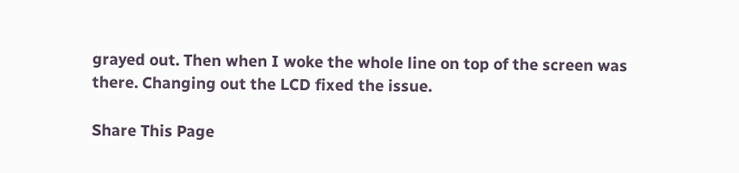grayed out. Then when I woke the whole line on top of the screen was there. Changing out the LCD fixed the issue.

Share This Page